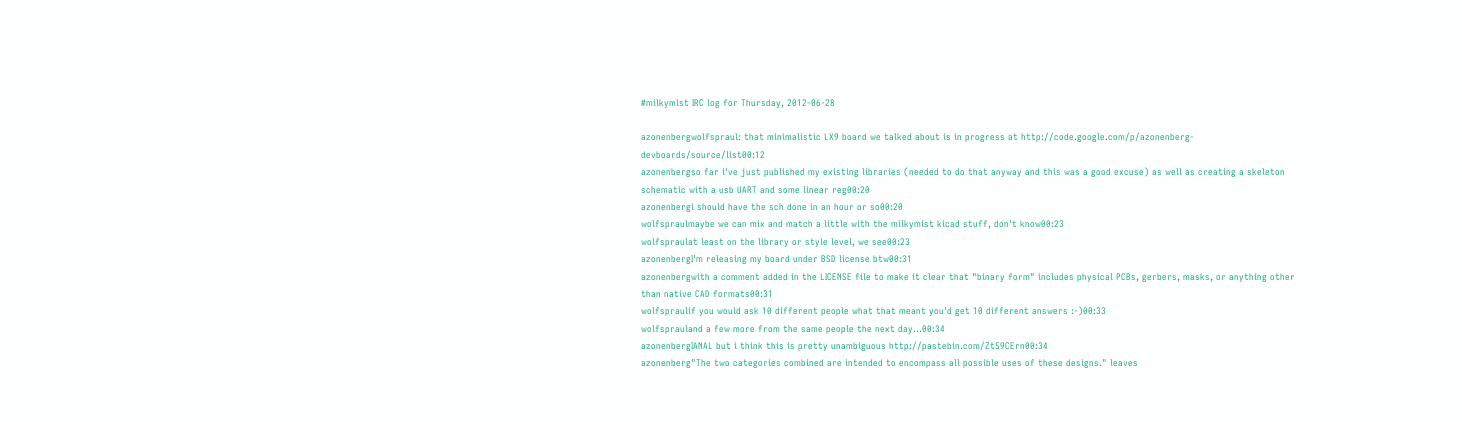#milkymist IRC log for Thursday, 2012-06-28

azonenbergwolfspraul: that minimalistic LX9 board we talked about is in progress at http://code.google.com/p/azonenberg-devboards/source/list00:12
azonenbergso far i've just published my existing libraries (needed to do that anyway and this was a good excuse) as well as creating a skeleton schematic with a usb UART and some linear reg00:20
azonenbergi should have the sch done in an hour or so00:20
wolfspraulmaybe we can mix and match a little with the milkymist kicad stuff, don't know00:23
wolfspraulat least on the library or style level, we see00:23
azonenbergI'm releasing my board under BSD license btw00:31
azonenbergwith a comment added in the LICENSE file to make it clear that "binary form" includes physical PCBs, gerbers, masks, or anything other than native CAD formats00:31
wolfspraulif you would ask 10 different people what that meant you'd get 10 different answers :-)00:33
wolfsprauland a few more from the same people the next day...00:34
azonenbergIANAL but i think this is pretty unambiguous http://pastebin.com/Zt59CErn00:34
azonenberg"The two categories combined are intended to encompass all possible uses of these designs." leaves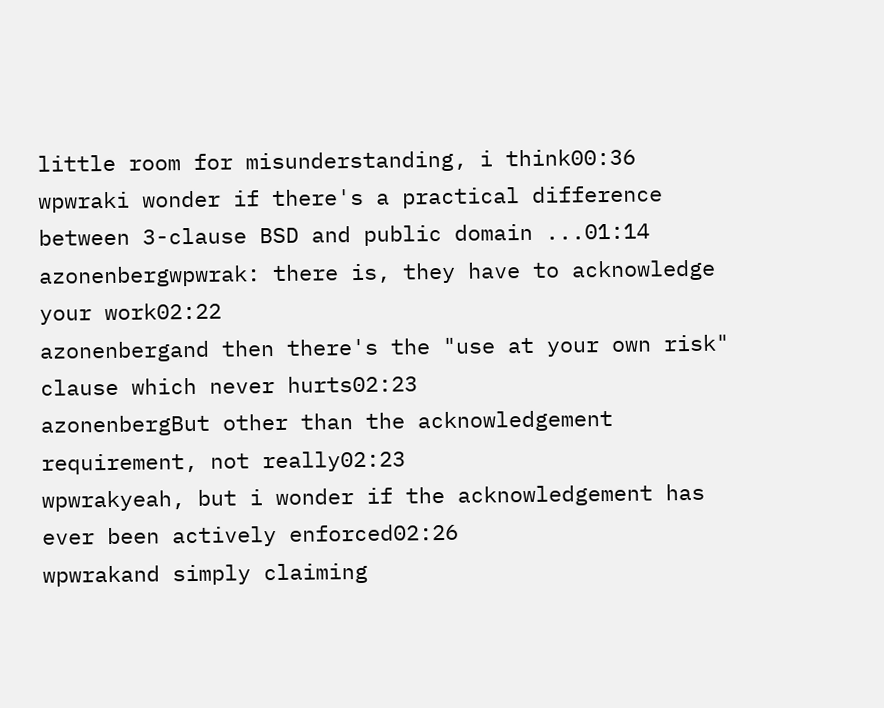little room for misunderstanding, i think00:36
wpwraki wonder if there's a practical difference between 3-clause BSD and public domain ...01:14
azonenbergwpwrak: there is, they have to acknowledge your work02:22
azonenbergand then there's the "use at your own risk" clause which never hurts02:23
azonenbergBut other than the acknowledgement requirement, not really02:23
wpwrakyeah, but i wonder if the acknowledgement has ever been actively enforced02:26
wpwrakand simply claiming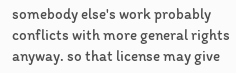somebody else's work probably conflicts with more general rights anyway. so that license may give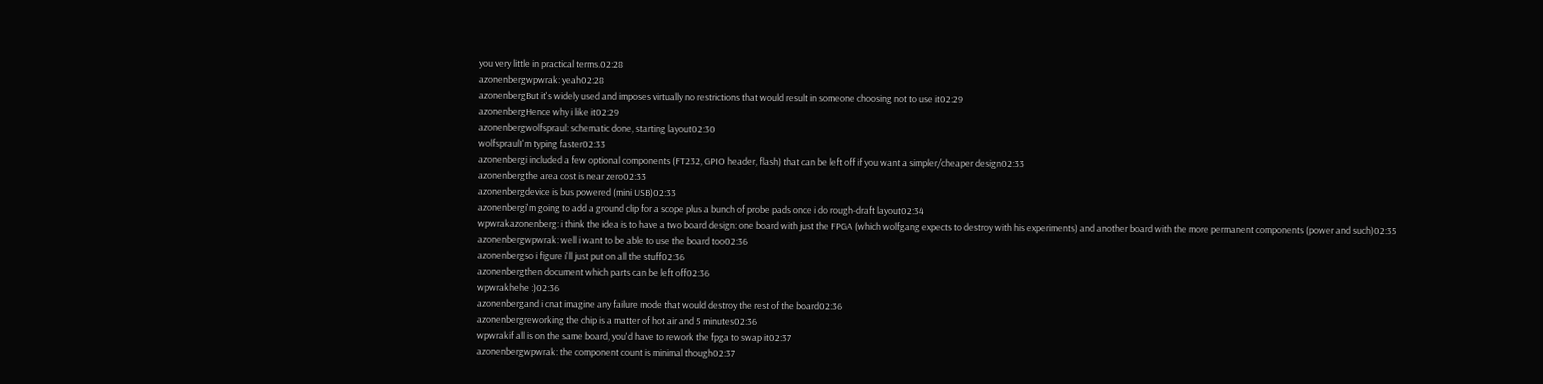you very little in practical terms.02:28
azonenbergwpwrak: yeah02:28
azonenbergBut it's widely used and imposes virtually no restrictions that would result in someone choosing not to use it02:29
azonenbergHence why i like it02:29
azonenbergwolfspraul: schematic done, starting layout02:30
wolfspraulI'm typing faster02:33
azonenbergi included a few optional components (FT232, GPIO header, flash) that can be left off if you want a simpler/cheaper design02:33
azonenbergthe area cost is near zero02:33
azonenbergdevice is bus powered (mini USB)02:33
azonenbergi'm going to add a ground clip for a scope plus a bunch of probe pads once i do rough-draft layout02:34
wpwrakazonenberg: i think the idea is to have a two board design: one board with just the FPGA (which wolfgang expects to destroy with his experiments) and another board with the more permanent components (power and such)02:35
azonenbergwpwrak: well i want to be able to use the board too02:36
azonenbergso i figure i'll just put on all the stuff02:36
azonenbergthen document which parts can be left off02:36
wpwrakhehe :)02:36
azonenbergand i cnat imagine any failure mode that would destroy the rest of the board02:36
azonenbergreworking the chip is a matter of hot air and 5 minutes02:36
wpwrakif all is on the same board, you'd have to rework the fpga to swap it02:37
azonenbergwpwrak: the component count is minimal though02:37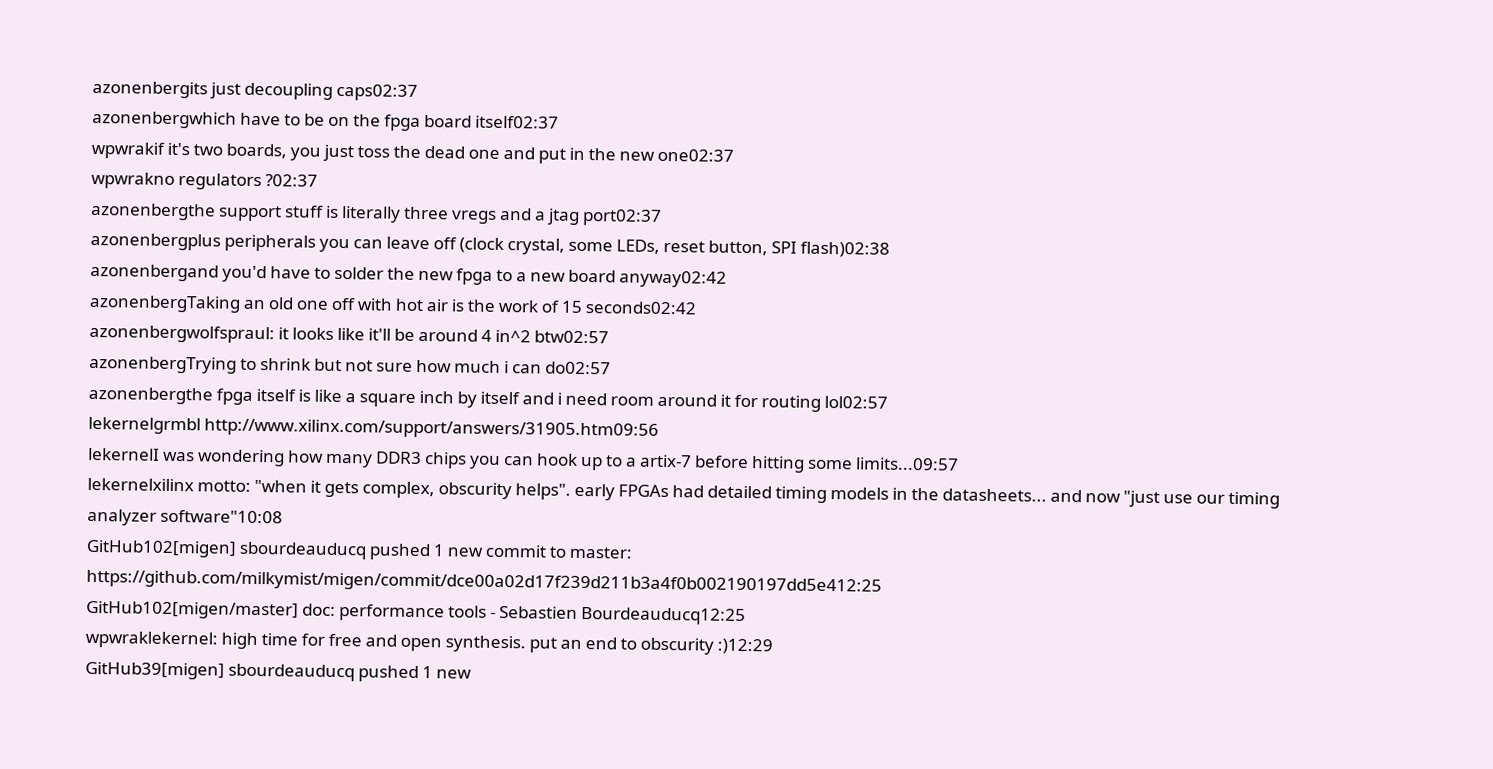azonenbergits just decoupling caps02:37
azonenbergwhich have to be on the fpga board itself02:37
wpwrakif it's two boards, you just toss the dead one and put in the new one02:37
wpwrakno regulators ?02:37
azonenbergthe support stuff is literally three vregs and a jtag port02:37
azonenbergplus peripherals you can leave off (clock crystal, some LEDs, reset button, SPI flash)02:38
azonenbergand you'd have to solder the new fpga to a new board anyway02:42
azonenbergTaking an old one off with hot air is the work of 15 seconds02:42
azonenbergwolfspraul: it looks like it'll be around 4 in^2 btw02:57
azonenbergTrying to shrink but not sure how much i can do02:57
azonenbergthe fpga itself is like a square inch by itself and i need room around it for routing lol02:57
lekernelgrmbl http://www.xilinx.com/support/answers/31905.htm09:56
lekernelI was wondering how many DDR3 chips you can hook up to a artix-7 before hitting some limits...09:57
lekernelxilinx motto: "when it gets complex, obscurity helps". early FPGAs had detailed timing models in the datasheets... and now "just use our timing analyzer software"10:08
GitHub102[migen] sbourdeauducq pushed 1 new commit to master: https://github.com/milkymist/migen/commit/dce00a02d17f239d211b3a4f0b002190197dd5e412:25
GitHub102[migen/master] doc: performance tools - Sebastien Bourdeauducq12:25
wpwraklekernel: high time for free and open synthesis. put an end to obscurity :)12:29
GitHub39[migen] sbourdeauducq pushed 1 new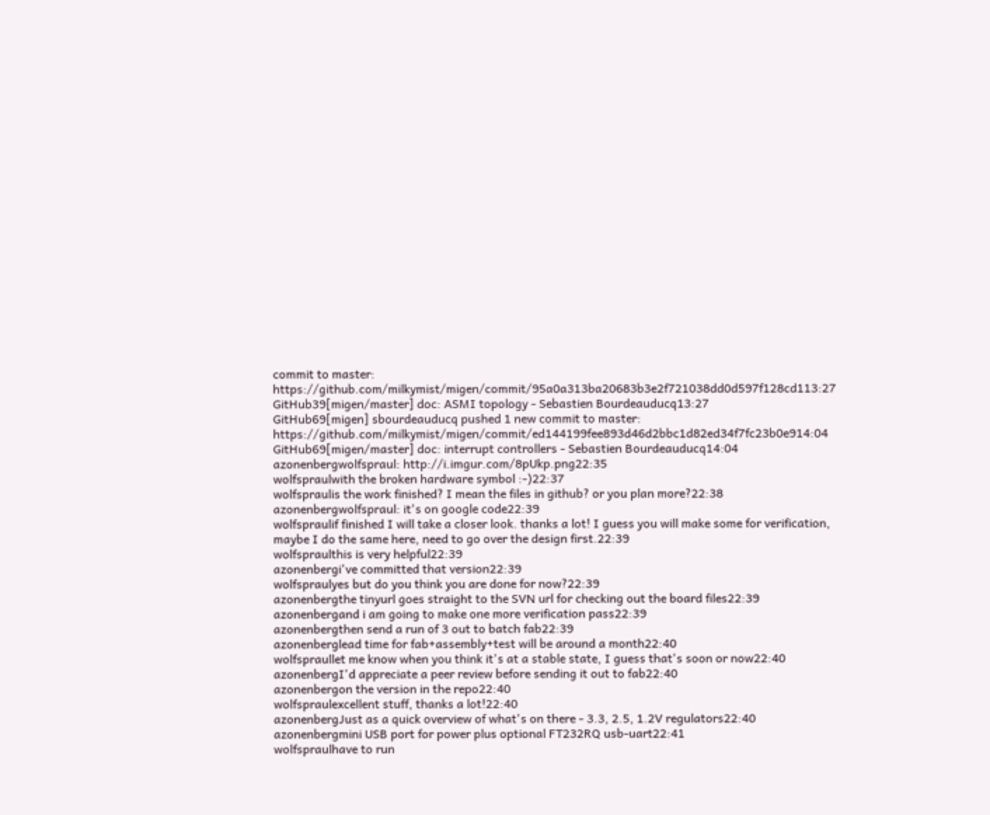commit to master: https://github.com/milkymist/migen/commit/95a0a313ba20683b3e2f721038dd0d597f128cd113:27
GitHub39[migen/master] doc: ASMI topology - Sebastien Bourdeauducq13:27
GitHub69[migen] sbourdeauducq pushed 1 new commit to master: https://github.com/milkymist/migen/commit/ed144199fee893d46d2bbc1d82ed34f7fc23b0e914:04
GitHub69[migen/master] doc: interrupt controllers - Sebastien Bourdeauducq14:04
azonenbergwolfspraul: http://i.imgur.com/8pUkp.png22:35
wolfspraulwith the broken hardware symbol :-)22:37
wolfspraulis the work finished? I mean the files in github? or you plan more?22:38
azonenbergwolfspraul: it's on google code22:39
wolfspraulif finished I will take a closer look. thanks a lot! I guess you will make some for verification, maybe I do the same here, need to go over the design first.22:39
wolfspraulthis is very helpful22:39
azonenbergi've committed that version22:39
wolfspraulyes but do you think you are done for now?22:39
azonenbergthe tinyurl goes straight to the SVN url for checking out the board files22:39
azonenbergand i am going to make one more verification pass22:39
azonenbergthen send a run of 3 out to batch fab22:39
azonenberglead time for fab+assembly+test will be around a month22:40
wolfspraullet me know when you think it's at a stable state, I guess that's soon or now22:40
azonenbergI'd appreciate a peer review before sending it out to fab22:40
azonenbergon the version in the repo22:40
wolfspraulexcellent stuff, thanks a lot!22:40
azonenbergJust as a quick overview of what's on there - 3.3, 2.5, 1.2V regulators22:40
azonenbergmini USB port for power plus optional FT232RQ usb-uart22:41
wolfspraulhave to run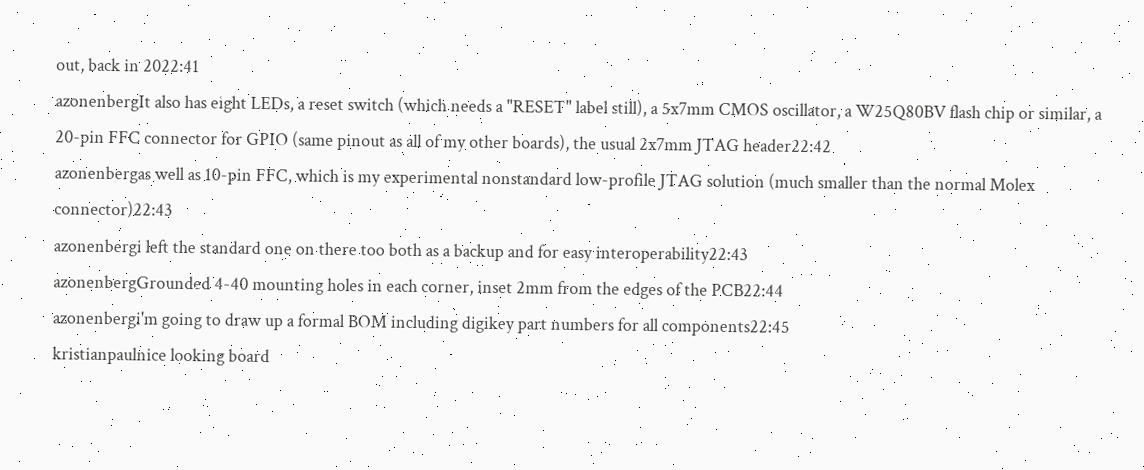out, back in 2022:41
azonenbergIt also has eight LEDs, a reset switch (which needs a "RESET" label still), a 5x7mm CMOS oscillator, a W25Q80BV flash chip or similar, a 20-pin FFC connector for GPIO (same pinout as all of my other boards), the usual 2x7mm JTAG header22:42
azonenbergas well as 10-pin FFC, which is my experimental nonstandard low-profile JTAG solution (much smaller than the normal Molex connector)22:43
azonenbergi left the standard one on there too both as a backup and for easy interoperability22:43
azonenbergGrounded 4-40 mounting holes in each corner, inset 2mm from the edges of the PCB22:44
azonenbergi'm going to draw up a formal BOM including digikey part numbers for all components22:45
kristianpaulnice looking board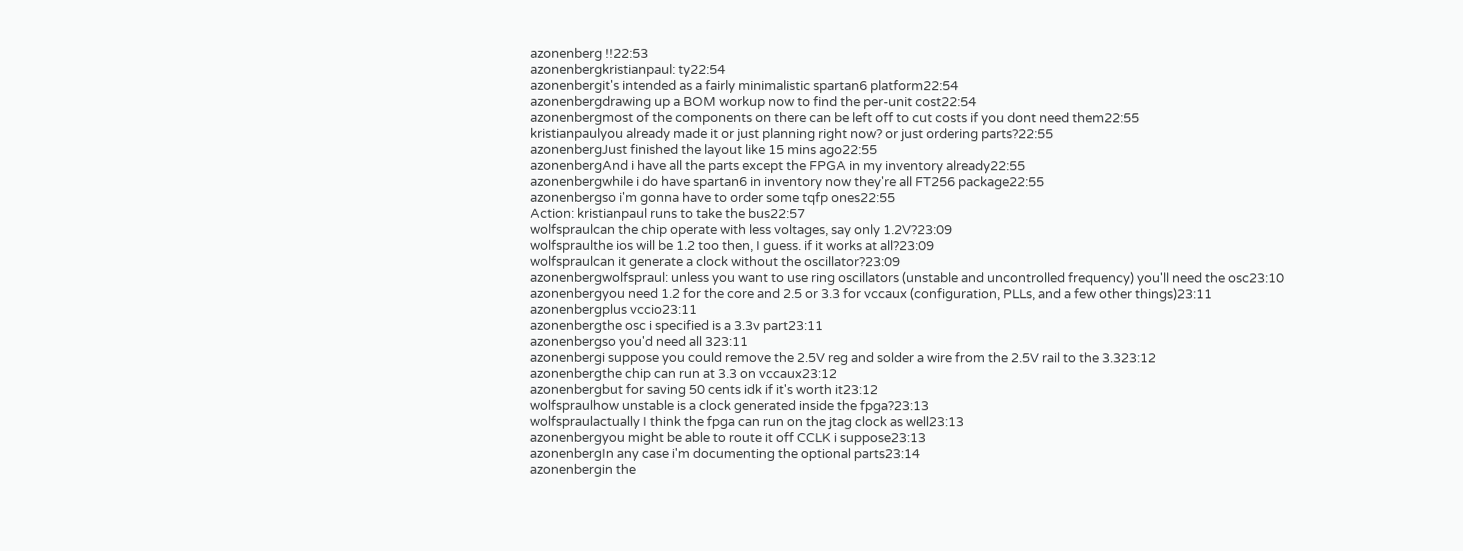azonenberg !!22:53
azonenbergkristianpaul: ty22:54
azonenbergit's intended as a fairly minimalistic spartan6 platform22:54
azonenbergdrawing up a BOM workup now to find the per-unit cost22:54
azonenbergmost of the components on there can be left off to cut costs if you dont need them22:55
kristianpaulyou already made it or just planning right now? or just ordering parts?22:55
azonenbergJust finished the layout like 15 mins ago22:55
azonenbergAnd i have all the parts except the FPGA in my inventory already22:55
azonenbergwhile i do have spartan6 in inventory now they're all FT256 package22:55
azonenbergso i'm gonna have to order some tqfp ones22:55
Action: kristianpaul runs to take the bus22:57
wolfspraulcan the chip operate with less voltages, say only 1.2V?23:09
wolfspraulthe ios will be 1.2 too then, I guess. if it works at all?23:09
wolfspraulcan it generate a clock without the oscillator?23:09
azonenbergwolfspraul: unless you want to use ring oscillators (unstable and uncontrolled frequency) you'll need the osc23:10
azonenbergyou need 1.2 for the core and 2.5 or 3.3 for vccaux (configuration, PLLs, and a few other things)23:11
azonenbergplus vccio23:11
azonenbergthe osc i specified is a 3.3v part23:11
azonenbergso you'd need all 323:11
azonenbergi suppose you could remove the 2.5V reg and solder a wire from the 2.5V rail to the 3.323:12
azonenbergthe chip can run at 3.3 on vccaux23:12
azonenbergbut for saving 50 cents idk if it's worth it23:12
wolfspraulhow unstable is a clock generated inside the fpga?23:13
wolfspraulactually I think the fpga can run on the jtag clock as well23:13
azonenbergyou might be able to route it off CCLK i suppose23:13
azonenbergIn any case i'm documenting the optional parts23:14
azonenbergin the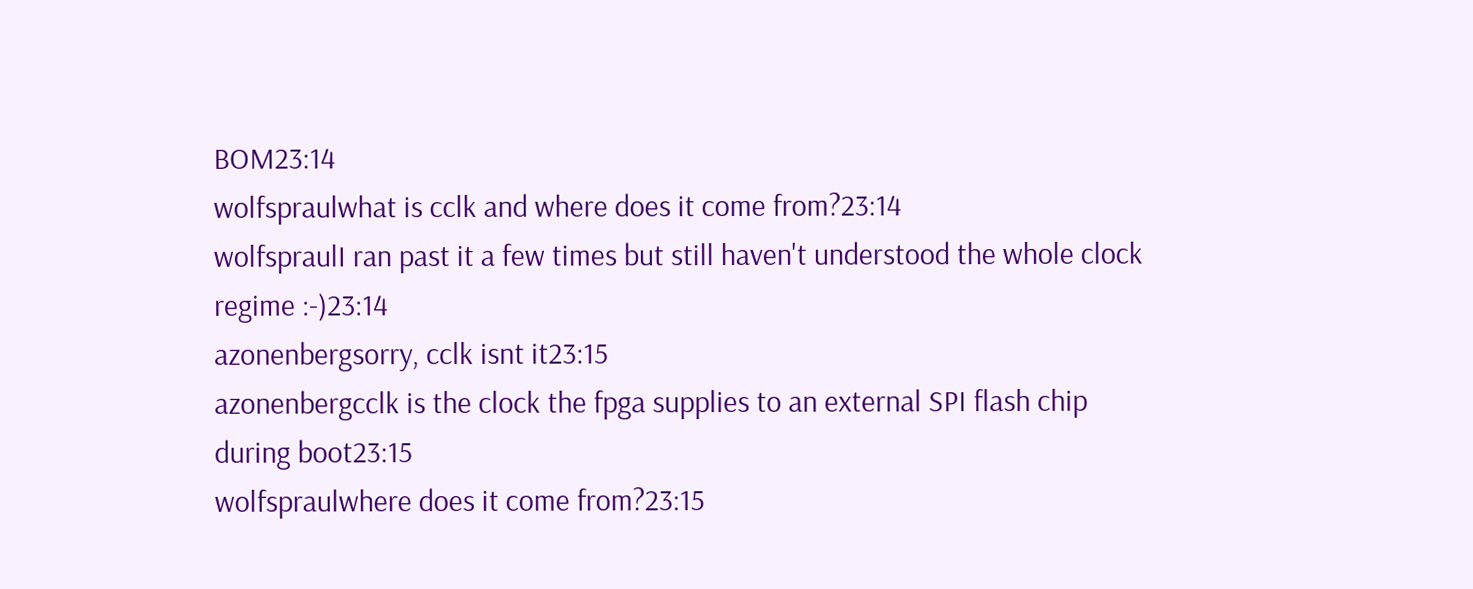BOM23:14
wolfspraulwhat is cclk and where does it come from?23:14
wolfspraulI ran past it a few times but still haven't understood the whole clock regime :-)23:14
azonenbergsorry, cclk isnt it23:15
azonenbergcclk is the clock the fpga supplies to an external SPI flash chip during boot23:15
wolfspraulwhere does it come from?23:15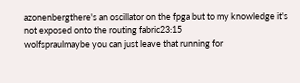azonenbergthere's an oscillator on the fpga but to my knowledge it's not exposed onto the routing fabric23:15
wolfspraulmaybe you can just leave that running for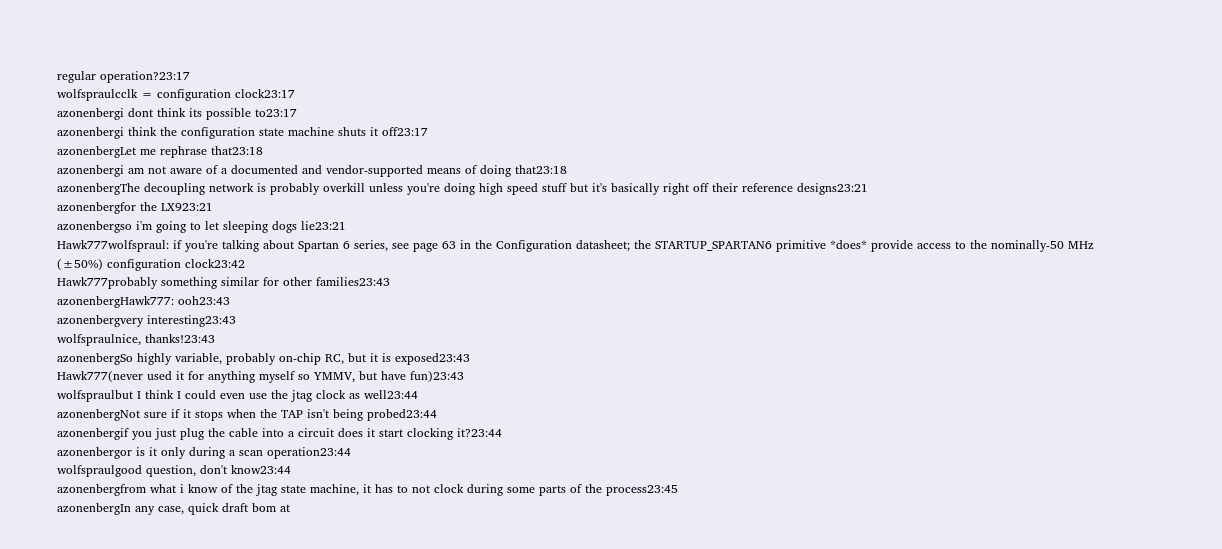regular operation?23:17
wolfspraulcclk = configuration clock23:17
azonenbergi dont think its possible to23:17
azonenbergi think the configuration state machine shuts it off23:17
azonenbergLet me rephrase that23:18
azonenbergi am not aware of a documented and vendor-supported means of doing that23:18
azonenbergThe decoupling network is probably overkill unless you're doing high speed stuff but it's basically right off their reference designs23:21
azonenbergfor the LX923:21
azonenbergso i'm going to let sleeping dogs lie23:21
Hawk777wolfspraul: if you're talking about Spartan 6 series, see page 63 in the Configuration datasheet; the STARTUP_SPARTAN6 primitive *does* provide access to the nominally-50 MHz (±50%) configuration clock23:42
Hawk777probably something similar for other families23:43
azonenbergHawk777: ooh23:43
azonenbergvery interesting23:43
wolfspraulnice, thanks!23:43
azonenbergSo highly variable, probably on-chip RC, but it is exposed23:43
Hawk777(never used it for anything myself so YMMV, but have fun)23:43
wolfspraulbut I think I could even use the jtag clock as well23:44
azonenbergNot sure if it stops when the TAP isn't being probed23:44
azonenbergif you just plug the cable into a circuit does it start clocking it?23:44
azonenbergor is it only during a scan operation23:44
wolfspraulgood question, don't know23:44
azonenbergfrom what i know of the jtag state machine, it has to not clock during some parts of the process23:45
azonenbergIn any case, quick draft bom at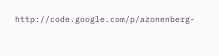http://code.google.com/p/azonenberg-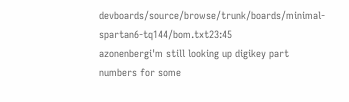devboards/source/browse/trunk/boards/minimal-spartan6-tq144/bom.txt23:45
azonenbergi'm still looking up digikey part numbers for some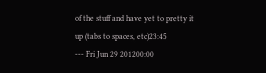of the stuff and have yet to pretty it up (tabs to spaces, etc)23:45
--- Fri Jun 29 201200:00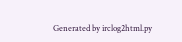Generated by irclog2html.py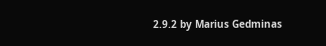2.9.2 by Marius Gedminas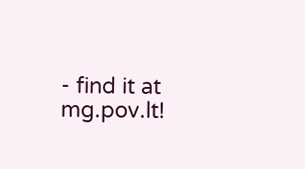- find it at mg.pov.lt!